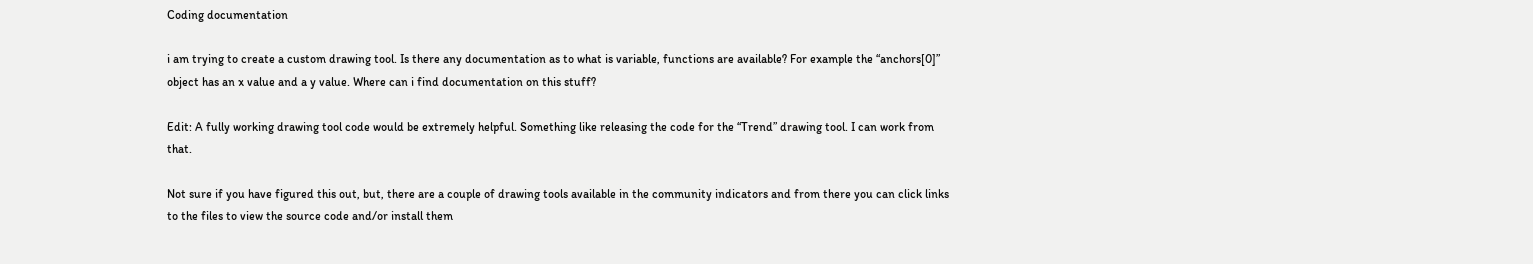Coding documentation

i am trying to create a custom drawing tool. Is there any documentation as to what is variable, functions are available? For example the “anchors[0]” object has an x value and a y value. Where can i find documentation on this stuff?

Edit: A fully working drawing tool code would be extremely helpful. Something like releasing the code for the “Trend” drawing tool. I can work from that.

Not sure if you have figured this out, but, there are a couple of drawing tools available in the community indicators and from there you can click links to the files to view the source code and/or install them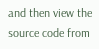and then view the source code from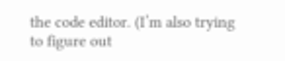the code editor. (I’m also trying to figure out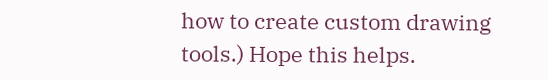how to create custom drawing tools.) Hope this helps.